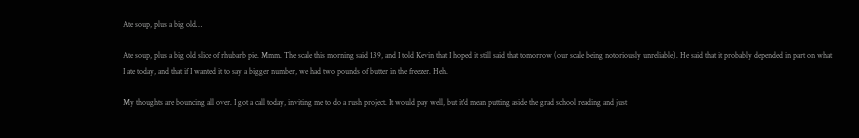Ate soup, plus a big old…

Ate soup, plus a big old slice of rhubarb pie. Mmm. The scale this morning said 139, and I told Kevin that I hoped it still said that tomorrow (our scale being notoriously unreliable). He said that it probably depended in part on what I ate today, and that if I wanted it to say a bigger number, we had two pounds of butter in the freezer. Heh.

My thoughts are bouncing all over. I got a call today, inviting me to do a rush project. It would pay well, but it'd mean putting aside the grad school reading and just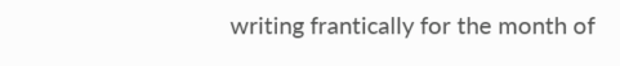writing frantically for the month of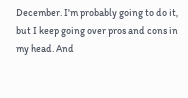December. I'm probably going to do it, but I keep going over pros and cons in my head. And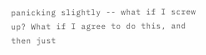panicking slightly -- what if I screw up? What if I agree to do this, and then just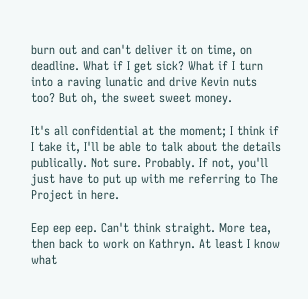burn out and can't deliver it on time, on deadline. What if I get sick? What if I turn into a raving lunatic and drive Kevin nuts too? But oh, the sweet sweet money.

It's all confidential at the moment; I think if I take it, I'll be able to talk about the details publically. Not sure. Probably. If not, you'll just have to put up with me referring to The Project in here.

Eep eep eep. Can't think straight. More tea, then back to work on Kathryn. At least I know what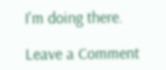I'm doing there.

Leave a Comment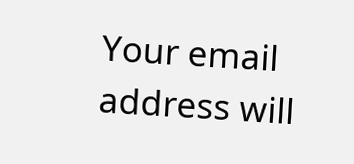Your email address will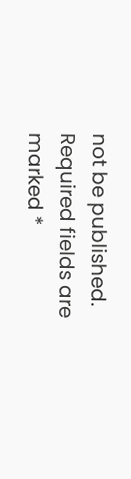not be published. Required fields are marked *